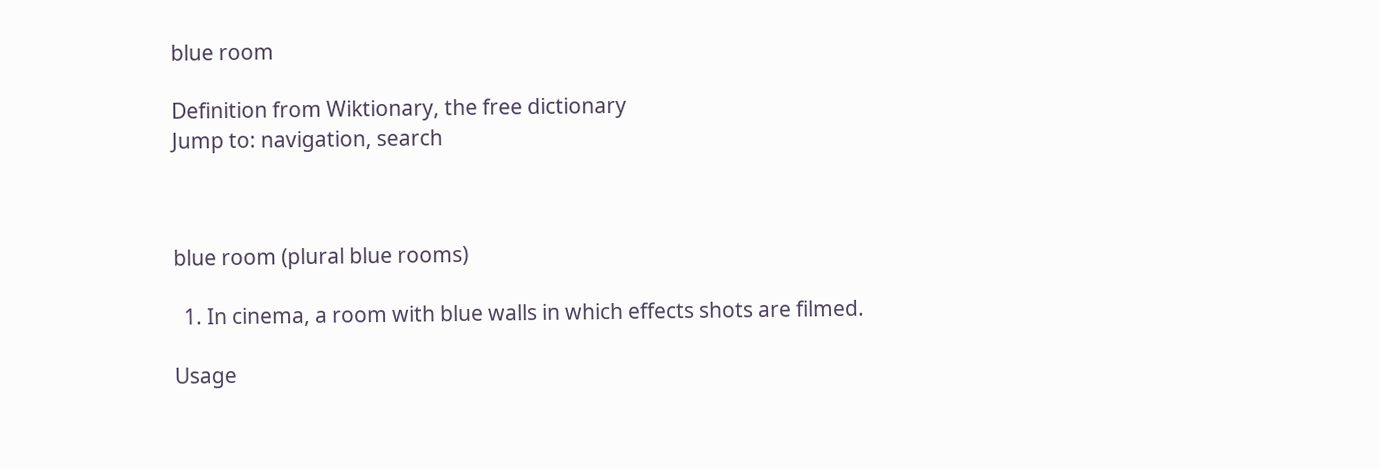blue room

Definition from Wiktionary, the free dictionary
Jump to: navigation, search



blue room (plural blue rooms)

  1. In cinema, a room with blue walls in which effects shots are filmed.

Usage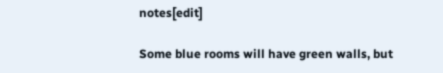notes[edit]

Some blue rooms will have green walls, but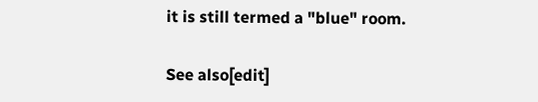it is still termed a "blue" room.

See also[edit]